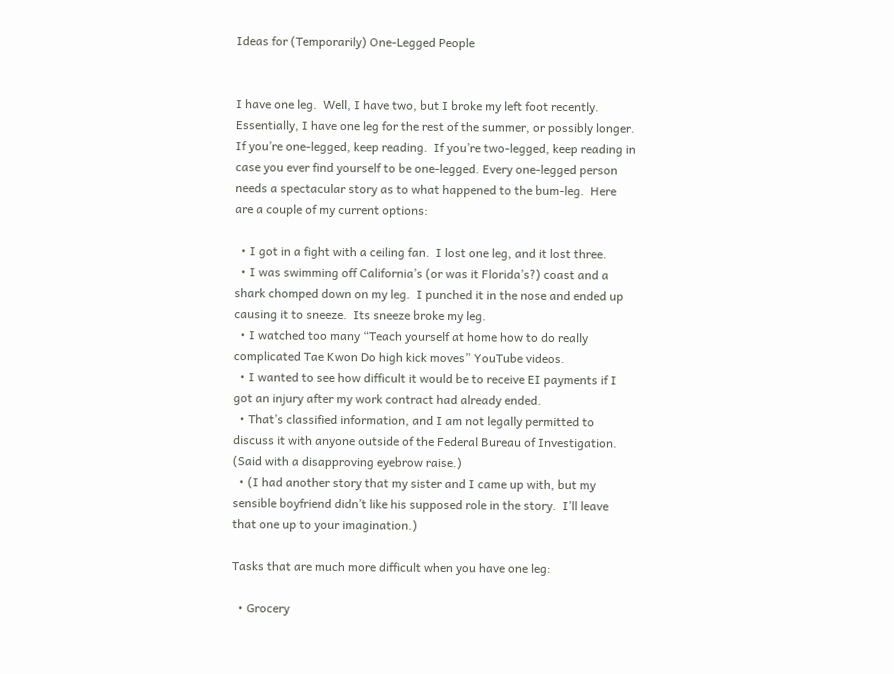Ideas for (Temporarily) One-Legged People


I have one leg.  Well, I have two, but I broke my left foot recently.  Essentially, I have one leg for the rest of the summer, or possibly longer.  If you’re one-legged, keep reading.  If you’re two-legged, keep reading in case you ever find yourself to be one-legged. Every one-legged person needs a spectacular story as to what happened to the bum-leg.  Here are a couple of my current options:

  • I got in a fight with a ceiling fan.  I lost one leg, and it lost three.
  • I was swimming off California’s (or was it Florida’s?) coast and a shark chomped down on my leg.  I punched it in the nose and ended up causing it to sneeze.  Its sneeze broke my leg.
  • I watched too many “Teach yourself at home how to do really complicated Tae Kwon Do high kick moves” YouTube videos.
  • I wanted to see how difficult it would be to receive EI payments if I got an injury after my work contract had already ended.
  • That’s classified information, and I am not legally permitted to discuss it with anyone outside of the Federal Bureau of Investigation.  (Said with a disapproving eyebrow raise.)
  • (I had another story that my sister and I came up with, but my sensible boyfriend didn’t like his supposed role in the story.  I’ll leave that one up to your imagination.)

Tasks that are much more difficult when you have one leg:

  • Grocery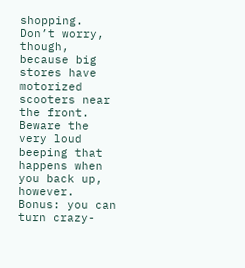shopping.  Don’t worry, though, because big stores have motorized scooters near the front.  Beware the very loud beeping that happens when you back up, however.  Bonus: you can turn crazy-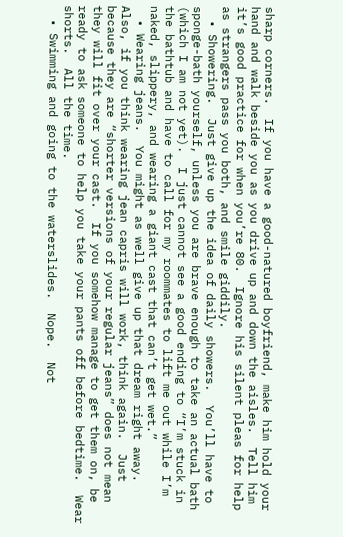sharp corners.  If you have a good-natured boyfriend, make him hold your hand and walk beside you as you drive up and down the aisles.  Tell him it’s good practice for when you’re 80.  Ignore his silent pleas for help as strangers pass you both, and smile giddily.
  • Showering.  Just give up the idea of daily showers.  You’ll have to sponge-bath yourself, unless you are brave enough to take an actual bath (which I am not yet).  I just cannot see a good ending to “I’m stuck in the bathtub and have to call for my roommates to lift me out while I’m naked, slippery, and wearing a giant cast that can’t get wet.”
  • Wearing jeans.  You might as well give up that dream right away.  Also, if you think wearing jean capris will work, think again.  Just because they are “shorter versions of your regular jeans” does not mean they will fit over your cast.  If you somehow manage to get them on, be ready to ask someone to help you take your pants off before bedtime.  Wear shorts.  All the time.
  • Swimming and going to the waterslides.  Nope.  Not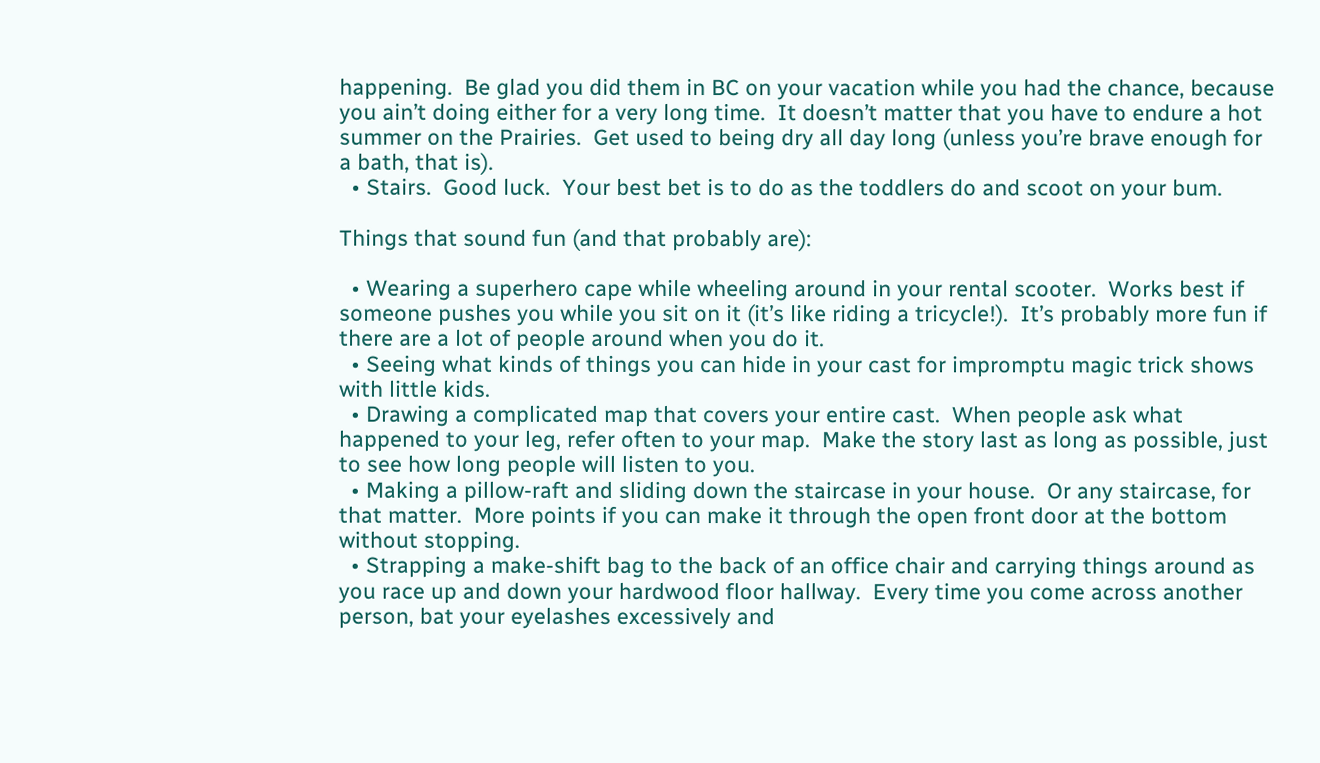happening.  Be glad you did them in BC on your vacation while you had the chance, because you ain’t doing either for a very long time.  It doesn’t matter that you have to endure a hot summer on the Prairies.  Get used to being dry all day long (unless you’re brave enough for a bath, that is).
  • Stairs.  Good luck.  Your best bet is to do as the toddlers do and scoot on your bum.

Things that sound fun (and that probably are):

  • Wearing a superhero cape while wheeling around in your rental scooter.  Works best if someone pushes you while you sit on it (it’s like riding a tricycle!).  It’s probably more fun if there are a lot of people around when you do it.
  • Seeing what kinds of things you can hide in your cast for impromptu magic trick shows with little kids.
  • Drawing a complicated map that covers your entire cast.  When people ask what happened to your leg, refer often to your map.  Make the story last as long as possible, just to see how long people will listen to you.
  • Making a pillow-raft and sliding down the staircase in your house.  Or any staircase, for that matter.  More points if you can make it through the open front door at the bottom without stopping.
  • Strapping a make-shift bag to the back of an office chair and carrying things around as you race up and down your hardwood floor hallway.  Every time you come across another person, bat your eyelashes excessively and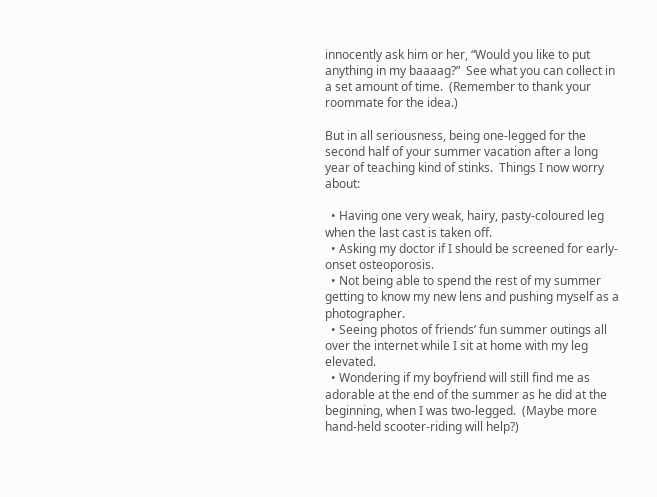innocently ask him or her, “Would you like to put anything in my baaaag?”  See what you can collect in a set amount of time.  (Remember to thank your roommate for the idea.)

But in all seriousness, being one-legged for the second half of your summer vacation after a long year of teaching kind of stinks.  Things I now worry about:

  • Having one very weak, hairy, pasty-coloured leg when the last cast is taken off.
  • Asking my doctor if I should be screened for early-onset osteoporosis.
  • Not being able to spend the rest of my summer getting to know my new lens and pushing myself as a photographer.
  • Seeing photos of friends’ fun summer outings all over the internet while I sit at home with my leg elevated.
  • Wondering if my boyfriend will still find me as adorable at the end of the summer as he did at the beginning, when I was two-legged.  (Maybe more hand-held scooter-riding will help?)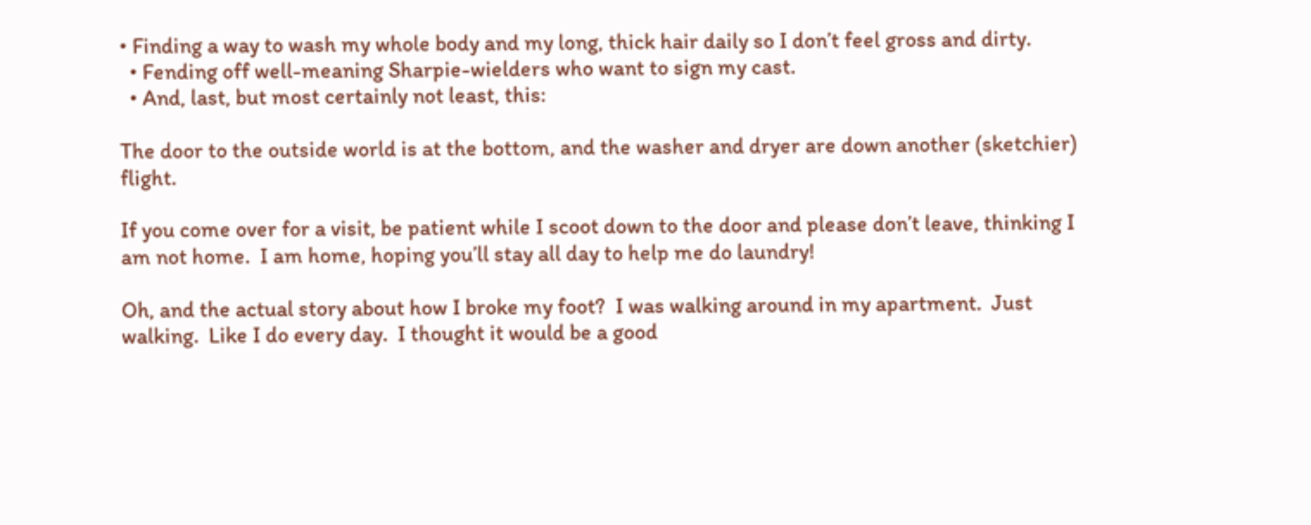• Finding a way to wash my whole body and my long, thick hair daily so I don’t feel gross and dirty.
  • Fending off well-meaning Sharpie-wielders who want to sign my cast.
  • And, last, but most certainly not least, this:

The door to the outside world is at the bottom, and the washer and dryer are down another (sketchier) flight.

If you come over for a visit, be patient while I scoot down to the door and please don’t leave, thinking I am not home.  I am home, hoping you’ll stay all day to help me do laundry!

Oh, and the actual story about how I broke my foot?  I was walking around in my apartment.  Just walking.  Like I do every day.  I thought it would be a good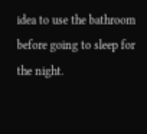idea to use the bathroom before going to sleep for the night.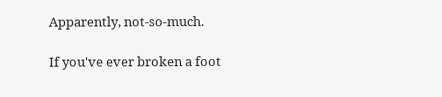Apparently, not-so-much.

If you've ever broken a foot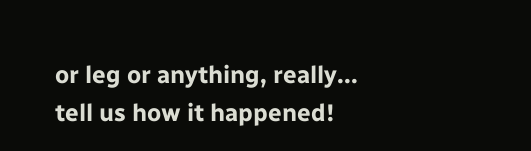or leg or anything, really... tell us how it happened!